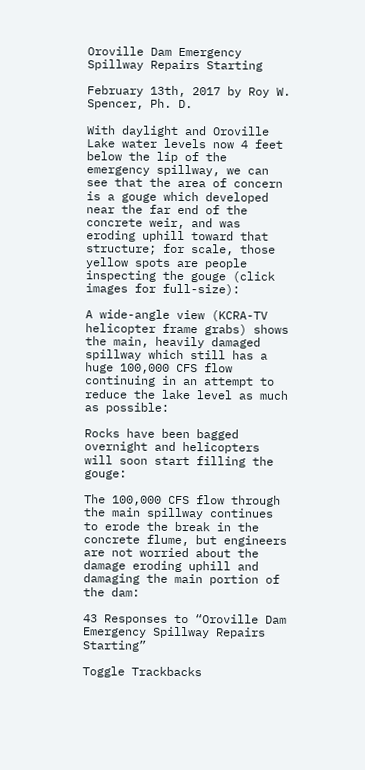Oroville Dam Emergency Spillway Repairs Starting

February 13th, 2017 by Roy W. Spencer, Ph. D.

With daylight and Oroville Lake water levels now 4 feet below the lip of the emergency spillway, we can see that the area of concern is a gouge which developed near the far end of the concrete weir, and was eroding uphill toward that structure; for scale, those yellow spots are people inspecting the gouge (click images for full-size):

A wide-angle view (KCRA-TV helicopter frame grabs) shows the main, heavily damaged spillway which still has a huge 100,000 CFS flow continuing in an attempt to reduce the lake level as much as possible:

Rocks have been bagged overnight and helicopters will soon start filling the gouge:

The 100,000 CFS flow through the main spillway continues to erode the break in the concrete flume, but engineers are not worried about the damage eroding uphill and damaging the main portion of the dam:

43 Responses to “Oroville Dam Emergency Spillway Repairs Starting”

Toggle Trackbacks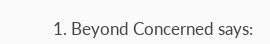1. Beyond Concerned says: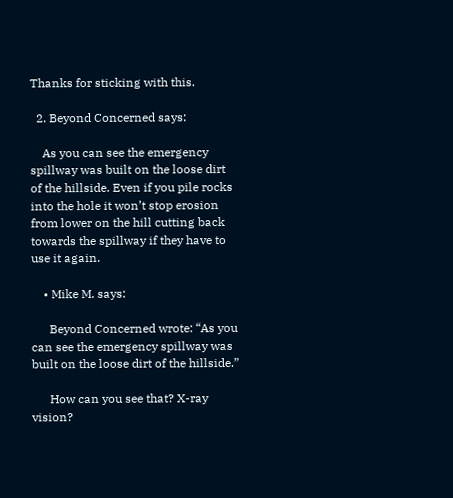Thanks for sticking with this.

  2. Beyond Concerned says:

    As you can see the emergency spillway was built on the loose dirt of the hillside. Even if you pile rocks into the hole it won’t stop erosion from lower on the hill cutting back towards the spillway if they have to use it again.

    • Mike M. says:

      Beyond Concerned wrote: “As you can see the emergency spillway was built on the loose dirt of the hillside.”

      How can you see that? X-ray vision?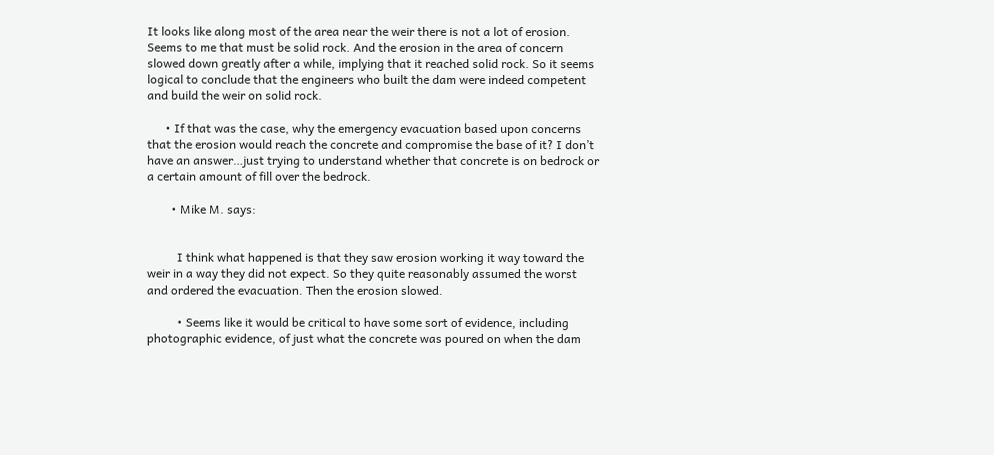It looks like along most of the area near the weir there is not a lot of erosion. Seems to me that must be solid rock. And the erosion in the area of concern slowed down greatly after a while, implying that it reached solid rock. So it seems logical to conclude that the engineers who built the dam were indeed competent and build the weir on solid rock.

      • If that was the case, why the emergency evacuation based upon concerns that the erosion would reach the concrete and compromise the base of it? I don’t have an answer…just trying to understand whether that concrete is on bedrock or a certain amount of fill over the bedrock.

        • Mike M. says:


          I think what happened is that they saw erosion working it way toward the weir in a way they did not expect. So they quite reasonably assumed the worst and ordered the evacuation. Then the erosion slowed.

          • Seems like it would be critical to have some sort of evidence, including photographic evidence, of just what the concrete was poured on when the dam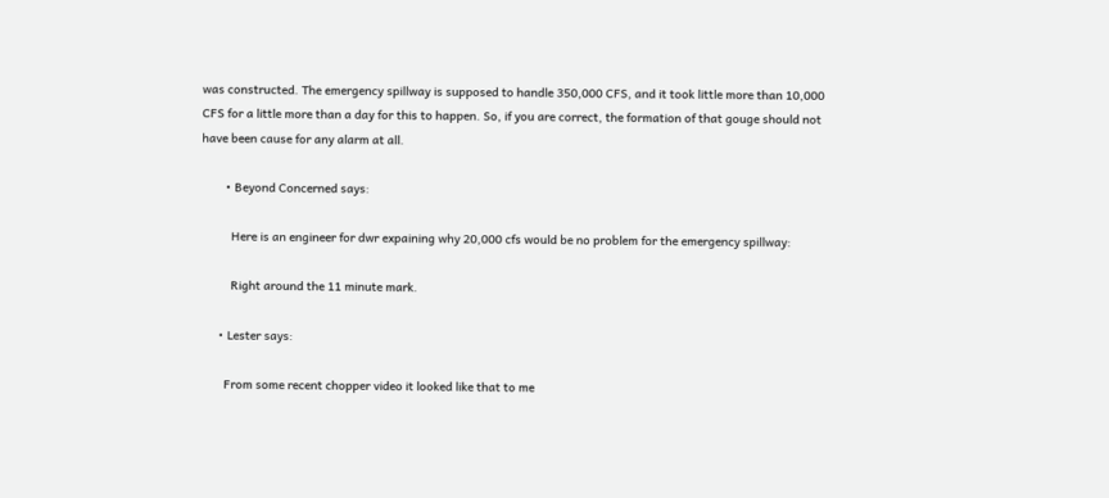was constructed. The emergency spillway is supposed to handle 350,000 CFS, and it took little more than 10,000 CFS for a little more than a day for this to happen. So, if you are correct, the formation of that gouge should not have been cause for any alarm at all.

        • Beyond Concerned says:

          Here is an engineer for dwr expaining why 20,000 cfs would be no problem for the emergency spillway:

          Right around the 11 minute mark.

      • Lester says:

        From some recent chopper video it looked like that to me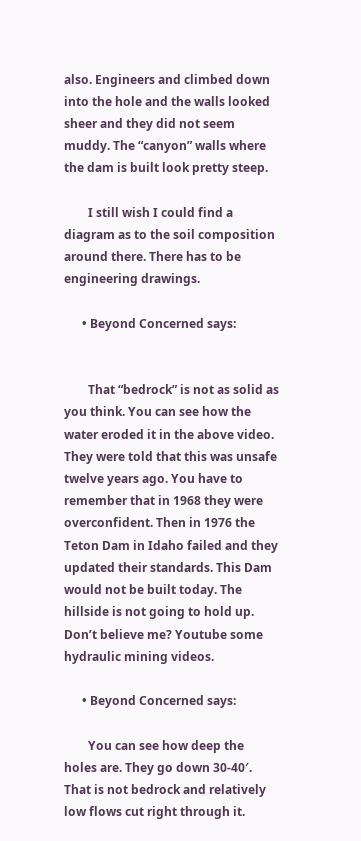also. Engineers and climbed down into the hole and the walls looked sheer and they did not seem muddy. The “canyon” walls where the dam is built look pretty steep.

        I still wish I could find a diagram as to the soil composition around there. There has to be engineering drawings.

      • Beyond Concerned says:


        That “bedrock” is not as solid as you think. You can see how the water eroded it in the above video. They were told that this was unsafe twelve years ago. You have to remember that in 1968 they were overconfident. Then in 1976 the Teton Dam in Idaho failed and they updated their standards. This Dam would not be built today. The hillside is not going to hold up. Don’t believe me? Youtube some hydraulic mining videos.

      • Beyond Concerned says:

        You can see how deep the holes are. They go down 30-40′. That is not bedrock and relatively low flows cut right through it.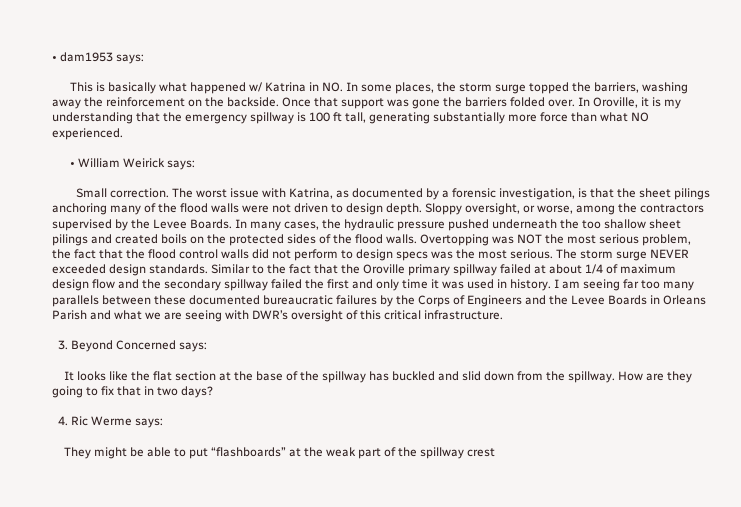• dam1953 says:

      This is basically what happened w/ Katrina in NO. In some places, the storm surge topped the barriers, washing away the reinforcement on the backside. Once that support was gone the barriers folded over. In Oroville, it is my understanding that the emergency spillway is 100 ft tall, generating substantially more force than what NO experienced.

      • William Weirick says:

        Small correction. The worst issue with Katrina, as documented by a forensic investigation, is that the sheet pilings anchoring many of the flood walls were not driven to design depth. Sloppy oversight, or worse, among the contractors supervised by the Levee Boards. In many cases, the hydraulic pressure pushed underneath the too shallow sheet pilings and created boils on the protected sides of the flood walls. Overtopping was NOT the most serious problem, the fact that the flood control walls did not perform to design specs was the most serious. The storm surge NEVER exceeded design standards. Similar to the fact that the Oroville primary spillway failed at about 1/4 of maximum design flow and the secondary spillway failed the first and only time it was used in history. I am seeing far too many parallels between these documented bureaucratic failures by the Corps of Engineers and the Levee Boards in Orleans Parish and what we are seeing with DWR’s oversight of this critical infrastructure.

  3. Beyond Concerned says:

    It looks like the flat section at the base of the spillway has buckled and slid down from the spillway. How are they going to fix that in two days?

  4. Ric Werme says:

    They might be able to put “flashboards” at the weak part of the spillway crest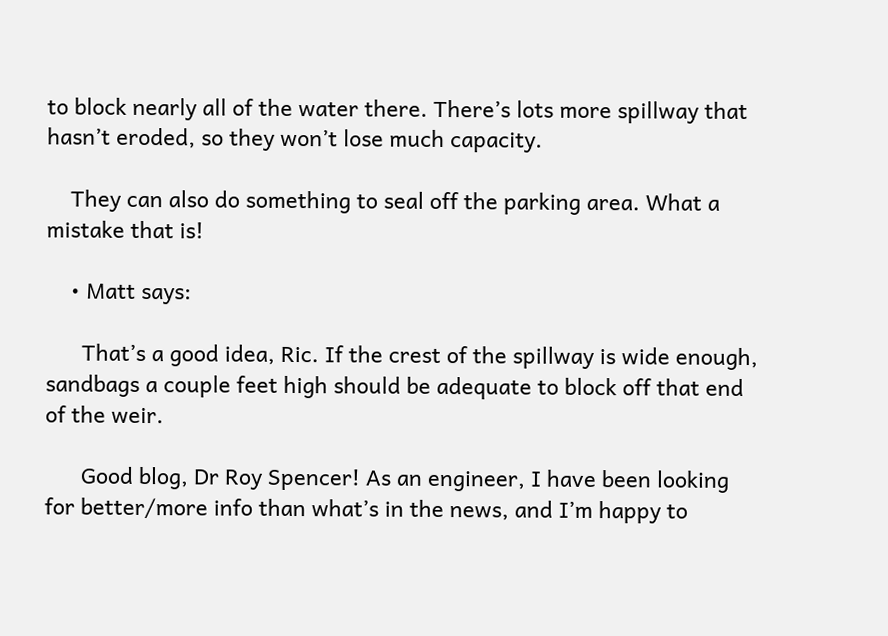to block nearly all of the water there. There’s lots more spillway that hasn’t eroded, so they won’t lose much capacity.

    They can also do something to seal off the parking area. What a mistake that is!

    • Matt says:

      That’s a good idea, Ric. If the crest of the spillway is wide enough, sandbags a couple feet high should be adequate to block off that end of the weir.

      Good blog, Dr Roy Spencer! As an engineer, I have been looking for better/more info than what’s in the news, and I’m happy to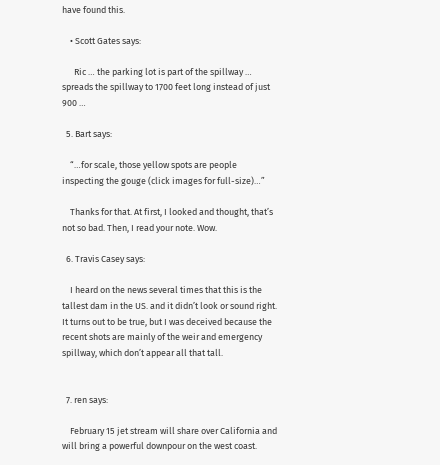have found this.

    • Scott Gates says:

      Ric … the parking lot is part of the spillway … spreads the spillway to 1700 feet long instead of just 900 …

  5. Bart says:

    “…for scale, those yellow spots are people inspecting the gouge (click images for full-size)…”

    Thanks for that. At first, I looked and thought, that’s not so bad. Then, I read your note. Wow.

  6. Travis Casey says:

    I heard on the news several times that this is the tallest dam in the US. and it didn’t look or sound right. It turns out to be true, but I was deceived because the recent shots are mainly of the weir and emergency spillway, which don’t appear all that tall.


  7. ren says:

    February 15 jet stream will share over California and will bring a powerful downpour on the west coast.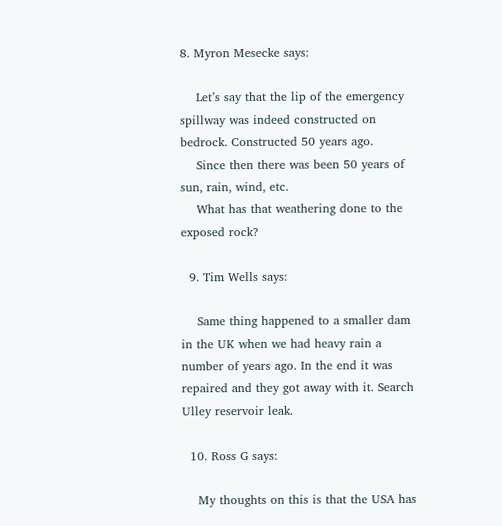8. Myron Mesecke says:

    Let’s say that the lip of the emergency spillway was indeed constructed on bedrock. Constructed 50 years ago.
    Since then there was been 50 years of sun, rain, wind, etc.
    What has that weathering done to the exposed rock?

  9. Tim Wells says:

    Same thing happened to a smaller dam in the UK when we had heavy rain a number of years ago. In the end it was repaired and they got away with it. Search Ulley reservoir leak.

  10. Ross G says:

    My thoughts on this is that the USA has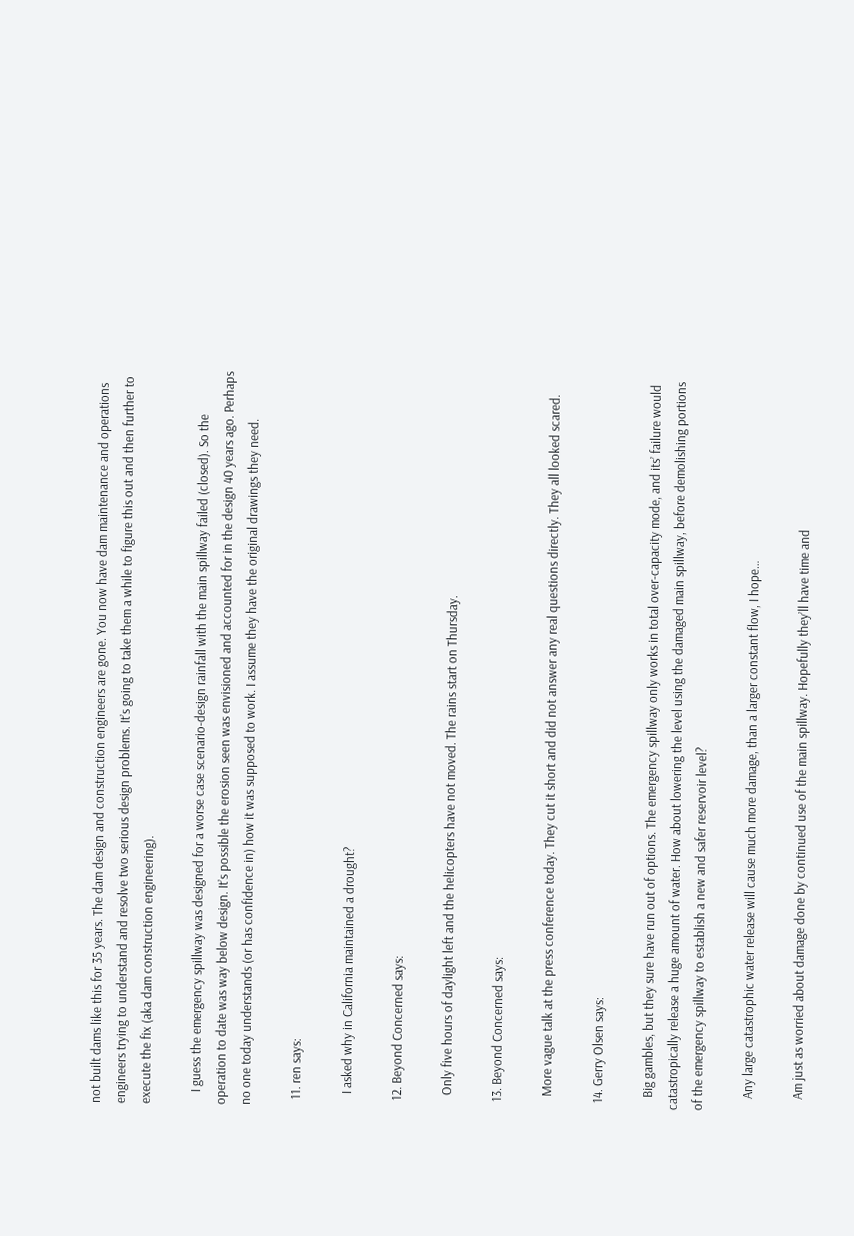not built dams like this for 35 years. The dam design and construction engineers are gone. You now have dam maintenance and operations engineers trying to understand and resolve two serious design problems. It’s going to take them a while to figure this out and then further to execute the fix (aka dam construction engineering).

    I guess the emergency spillway was designed for a worse case scenario-design rainfall with the main spillway failed (closed). So the operation to date was way below design. It’s possible the erosion seen was envisioned and accounted for in the design 40 years ago. Perhaps no one today understands (or has confidence in) how it was supposed to work. I assume they have the original drawings they need.

  11. ren says:

    I asked why in California maintained a drought?

  12. Beyond Concerned says:

    Only five hours of daylight left and the helicopters have not moved. The rains start on Thursday.

  13. Beyond Concerned says:

    More vague talk at the press conference today. They cut it short and did not answer any real questions directly. They all looked scared.

  14. Gerry Olsen says:

    Big gambles, but they sure have run out of options. The emergency spillway only works in total over-capacity mode, and its’ failure would catastropically release a huge amount of water. How about lowering the level using the damaged main spillway, before demolishing portions of the emergency spillway to establish a new and safer reservoir level?

    Any large catastrophic water release will cause much more damage, than a larger constant flow, I hope…

    Am just as worried about damage done by continued use of the main spillway. Hopefully they’ll have time and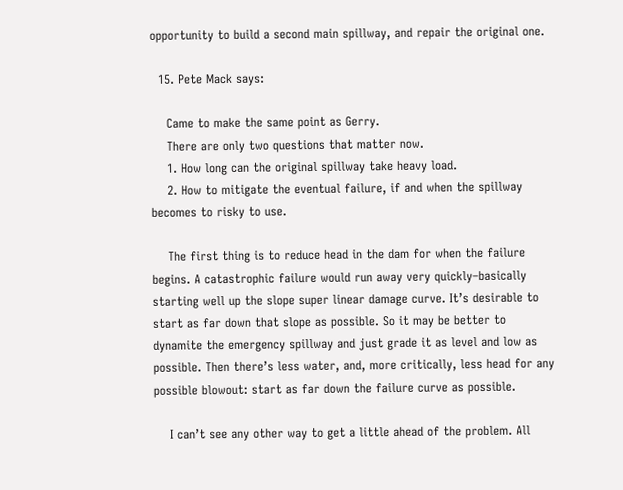opportunity to build a second main spillway, and repair the original one.

  15. Pete Mack says:

    Came to make the same point as Gerry.
    There are only two questions that matter now.
    1. How long can the original spillway take heavy load.
    2. How to mitigate the eventual failure, if and when the spillway becomes to risky to use.

    The first thing is to reduce head in the dam for when the failure begins. A catastrophic failure would run away very quickly–basically starting well up the slope super linear damage curve. It’s desirable to start as far down that slope as possible. So it may be better to dynamite the emergency spillway and just grade it as level and low as possible. Then there’s less water, and, more critically, less head for any possible blowout: start as far down the failure curve as possible.

    I can’t see any other way to get a little ahead of the problem. All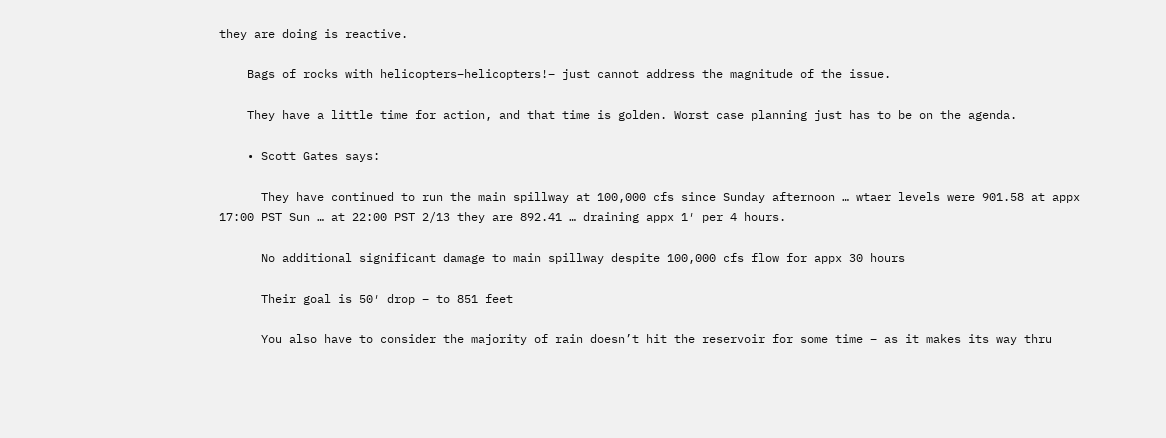they are doing is reactive.

    Bags of rocks with helicopters–helicopters!– just cannot address the magnitude of the issue.

    They have a little time for action, and that time is golden. Worst case planning just has to be on the agenda.

    • Scott Gates says:

      They have continued to run the main spillway at 100,000 cfs since Sunday afternoon … wtaer levels were 901.58 at appx 17:00 PST Sun … at 22:00 PST 2/13 they are 892.41 … draining appx 1′ per 4 hours.

      No additional significant damage to main spillway despite 100,000 cfs flow for appx 30 hours

      Their goal is 50′ drop – to 851 feet

      You also have to consider the majority of rain doesn’t hit the reservoir for some time – as it makes its way thru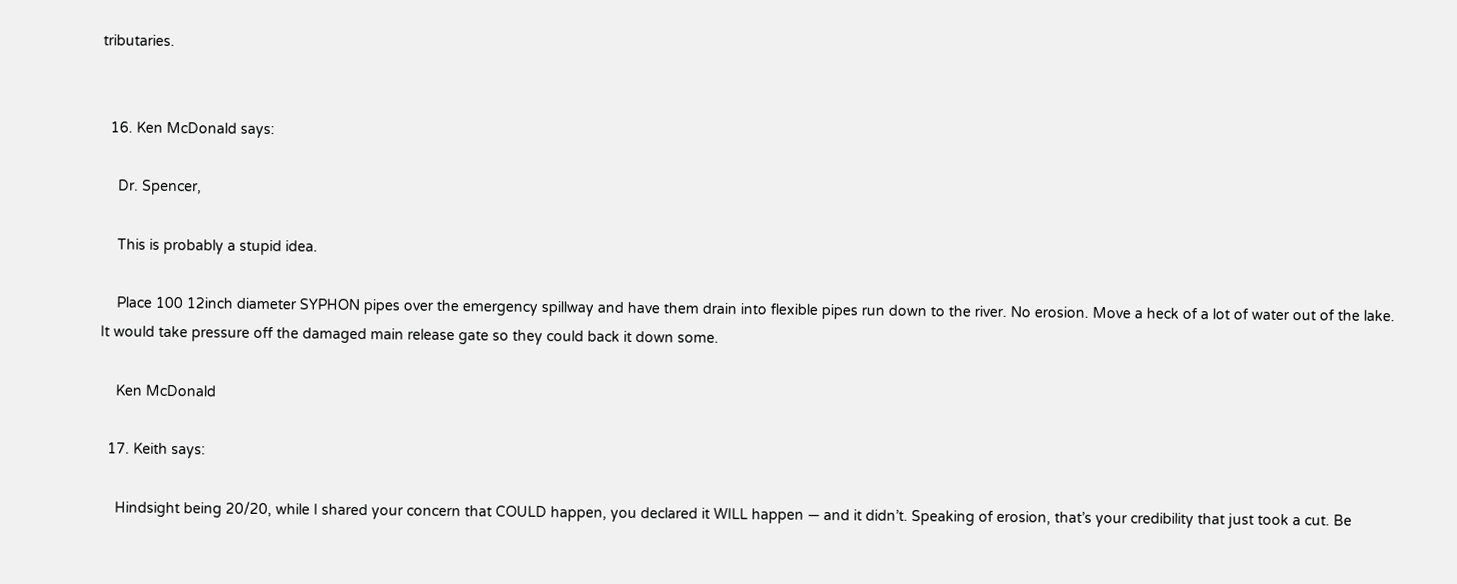tributaries.


  16. Ken McDonald says:

    Dr. Spencer,

    This is probably a stupid idea.

    Place 100 12inch diameter SYPHON pipes over the emergency spillway and have them drain into flexible pipes run down to the river. No erosion. Move a heck of a lot of water out of the lake. It would take pressure off the damaged main release gate so they could back it down some.

    Ken McDonald

  17. Keith says:

    Hindsight being 20/20, while I shared your concern that COULD happen, you declared it WILL happen — and it didn’t. Speaking of erosion, that’s your credibility that just took a cut. Be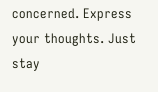concerned. Express your thoughts. Just stay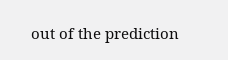out of the prediction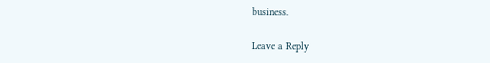business.

Leave a Reply